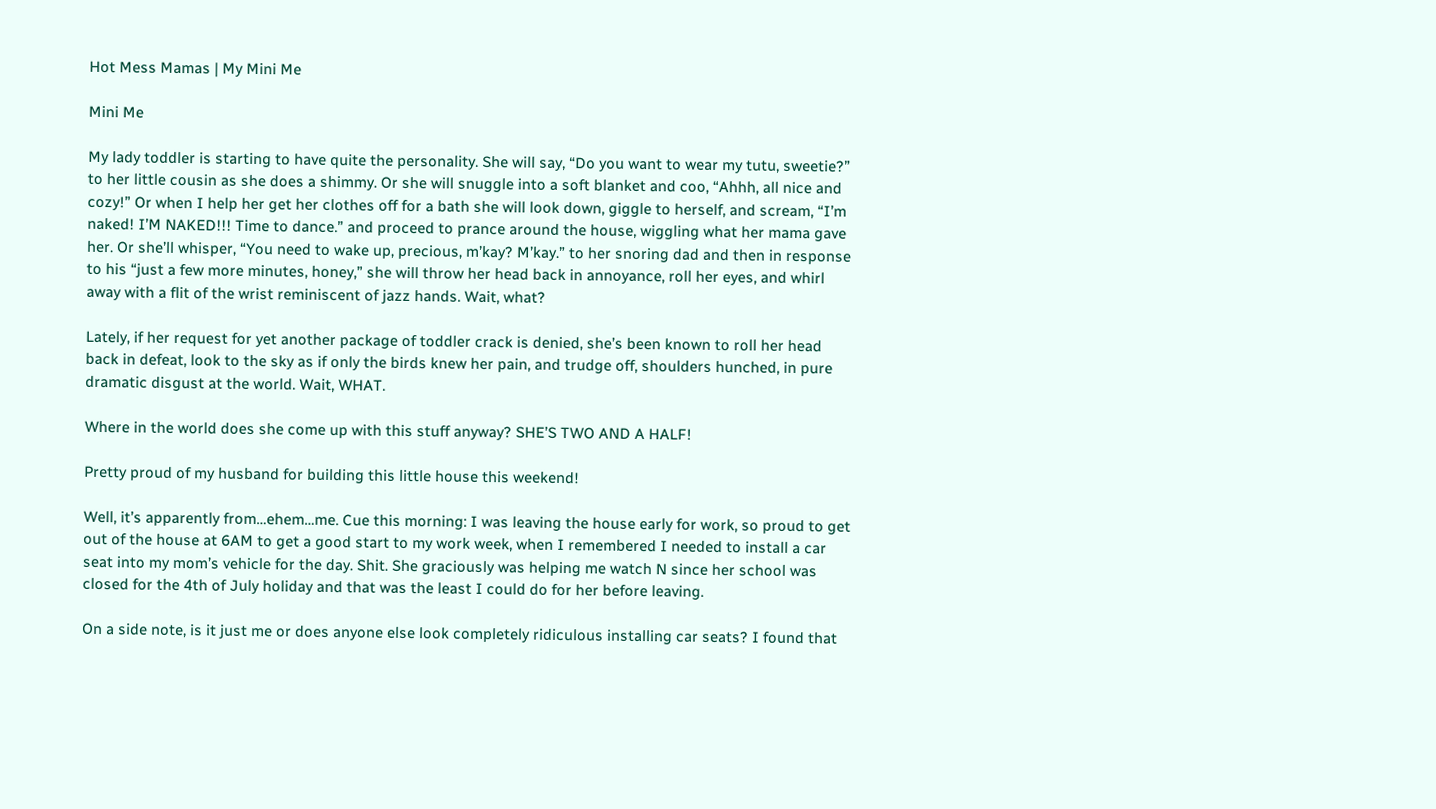Hot Mess Mamas | My Mini Me

Mini Me

My lady toddler is starting to have quite the personality. She will say, “Do you want to wear my tutu, sweetie?” to her little cousin as she does a shimmy. Or she will snuggle into a soft blanket and coo, “Ahhh, all nice and cozy!” Or when I help her get her clothes off for a bath she will look down, giggle to herself, and scream, “I’m naked! I’M NAKED!!! Time to dance.” and proceed to prance around the house, wiggling what her mama gave her. Or she’ll whisper, “You need to wake up, precious, m’kay? M’kay.” to her snoring dad and then in response to his “just a few more minutes, honey,” she will throw her head back in annoyance, roll her eyes, and whirl away with a flit of the wrist reminiscent of jazz hands. Wait, what?

Lately, if her request for yet another package of toddler crack is denied, she’s been known to roll her head back in defeat, look to the sky as if only the birds knew her pain, and trudge off, shoulders hunched, in pure dramatic disgust at the world. Wait, WHAT.

Where in the world does she come up with this stuff anyway? SHE’S TWO AND A HALF!

Pretty proud of my husband for building this little house this weekend!

Well, it’s apparently from…ehem…me. Cue this morning: I was leaving the house early for work, so proud to get out of the house at 6AM to get a good start to my work week, when I remembered I needed to install a car seat into my mom’s vehicle for the day. Shit. She graciously was helping me watch N since her school was closed for the 4th of July holiday and that was the least I could do for her before leaving.

On a side note, is it just me or does anyone else look completely ridiculous installing car seats? I found that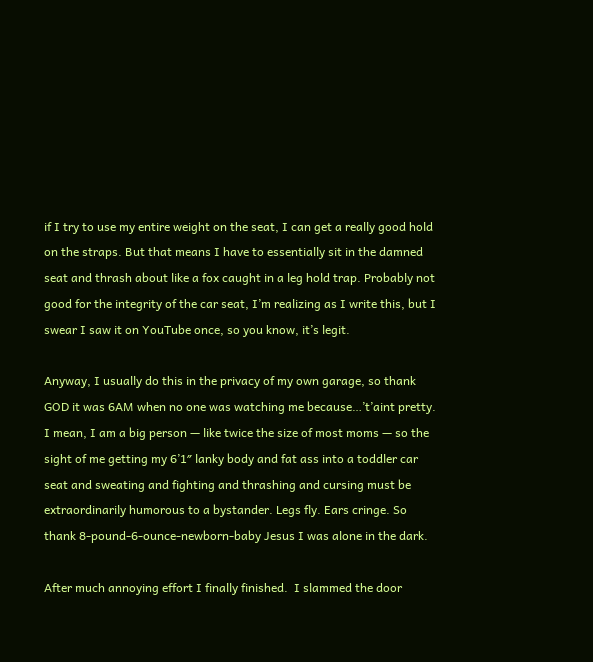if I try to use my entire weight on the seat, I can get a really good hold on the straps. But that means I have to essentially sit in the damned seat and thrash about like a fox caught in a leg hold trap. Probably not good for the integrity of the car seat, I’m realizing as I write this, but I swear I saw it on YouTube once, so you know, it’s legit.

Anyway, I usually do this in the privacy of my own garage, so thank GOD it was 6AM when no one was watching me because…’t’aint pretty. I mean, I am a big person — like twice the size of most moms — so the sight of me getting my 6’1″ lanky body and fat ass into a toddler car seat and sweating and fighting and thrashing and cursing must be extraordinarily humorous to a bystander. Legs fly. Ears cringe. So thank 8-pound-6-ounce-newborn-baby Jesus I was alone in the dark.

After much annoying effort I finally finished.  I slammed the door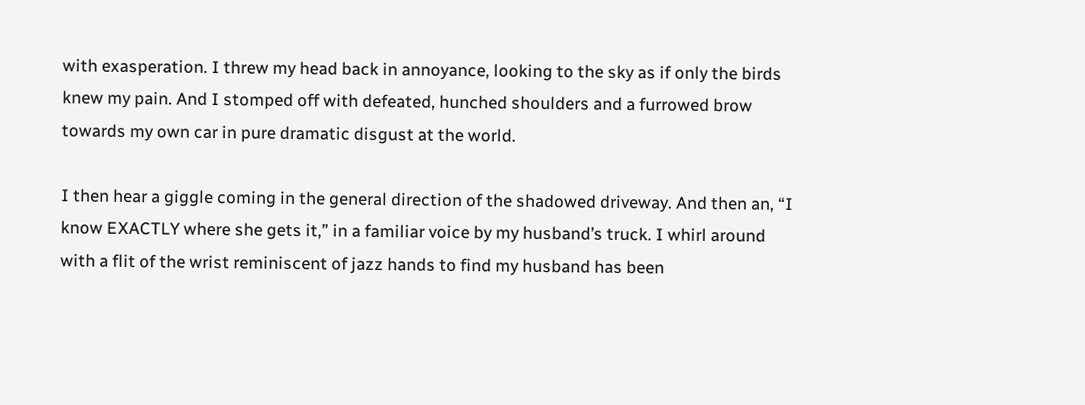with exasperation. I threw my head back in annoyance, looking to the sky as if only the birds knew my pain. And I stomped off with defeated, hunched shoulders and a furrowed brow towards my own car in pure dramatic disgust at the world.

I then hear a giggle coming in the general direction of the shadowed driveway. And then an, “I know EXACTLY where she gets it,” in a familiar voice by my husband’s truck. I whirl around with a flit of the wrist reminiscent of jazz hands to find my husband has been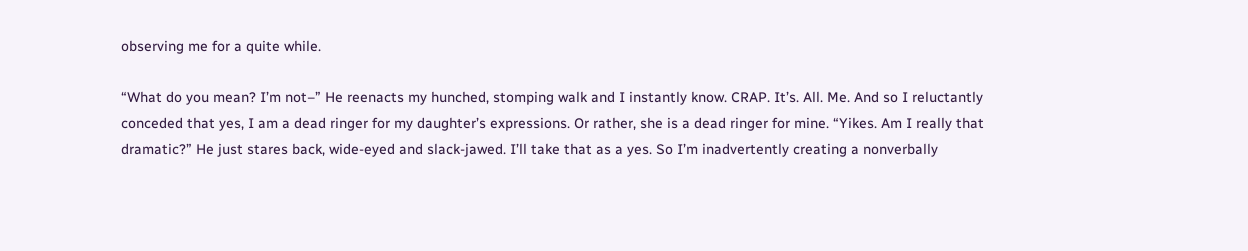observing me for a quite while.

“What do you mean? I’m not–” He reenacts my hunched, stomping walk and I instantly know. CRAP. It’s. All. Me. And so I reluctantly conceded that yes, I am a dead ringer for my daughter’s expressions. Or rather, she is a dead ringer for mine. “Yikes. Am I really that dramatic?” He just stares back, wide-eyed and slack-jawed. I’ll take that as a yes. So I’m inadvertently creating a nonverbally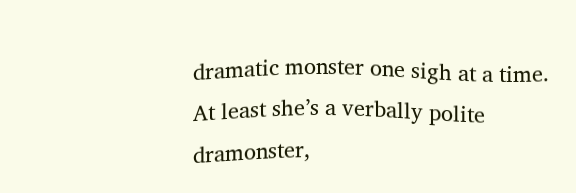dramatic monster one sigh at a time. At least she’s a verbally polite dramonster,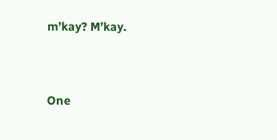m’kay? M’kay.


One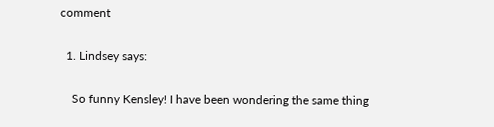comment

  1. Lindsey says:

    So funny Kensley! I have been wondering the same thing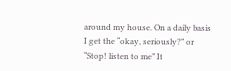around my house. On a daily basis I get the “okay, seriously?” or “Stop! listen to me” It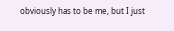obviously has to be me, but I just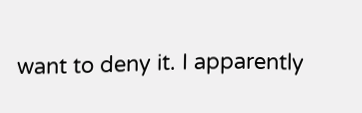want to deny it. I apparently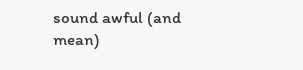sound awful (and mean)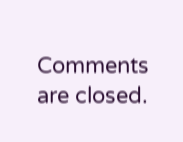Comments are closed.